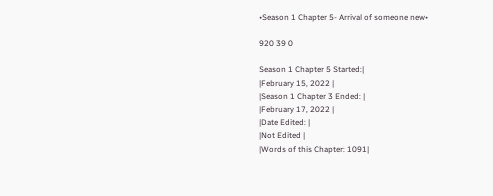•Season 1 Chapter 5- Arrival of someone new•

920 39 0

Season 1 Chapter 5 Started:|
|February 15, 2022 |
|Season 1 Chapter 3 Ended: |
|February 17, 2022 |
|Date Edited: |
|Not Edited |
|Words of this Chapter: 1091|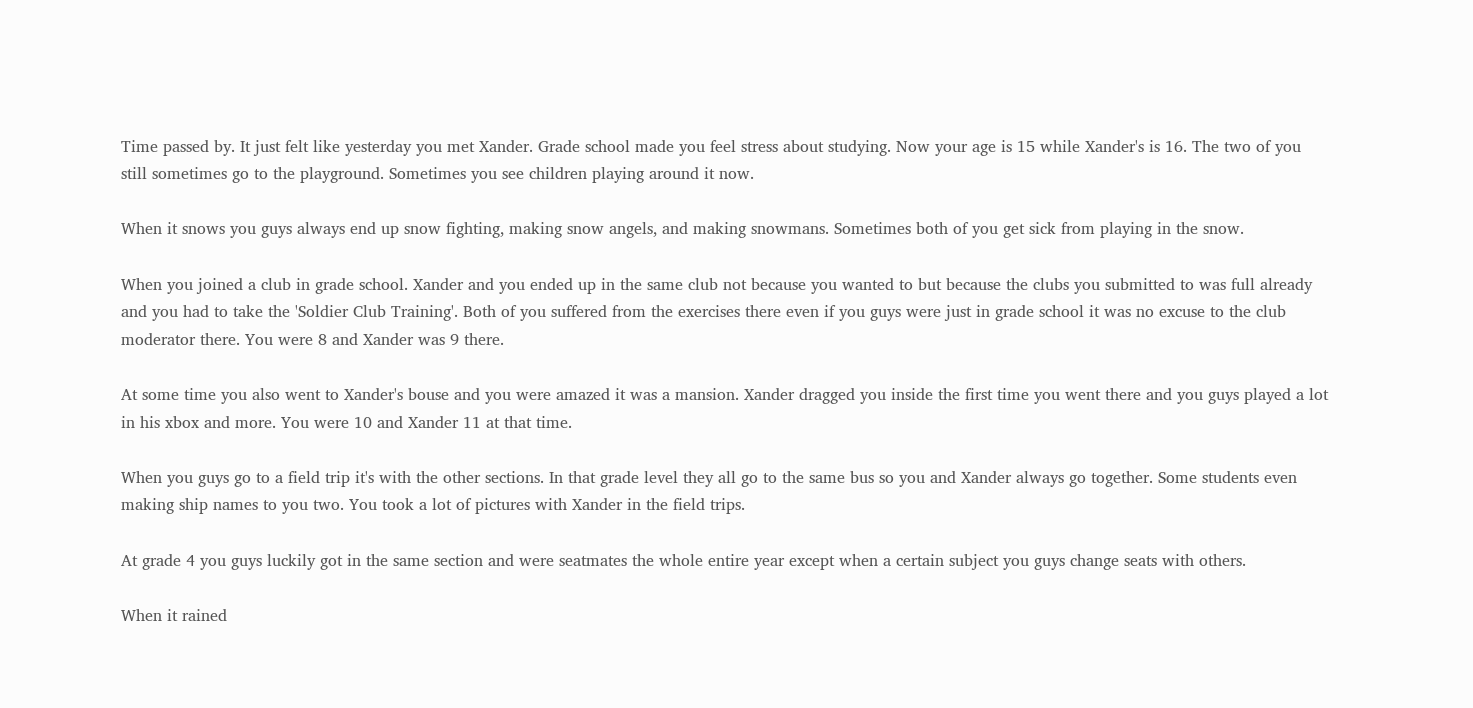Time passed by. It just felt like yesterday you met Xander. Grade school made you feel stress about studying. Now your age is 15 while Xander's is 16. The two of you still sometimes go to the playground. Sometimes you see children playing around it now.

When it snows you guys always end up snow fighting, making snow angels, and making snowmans. Sometimes both of you get sick from playing in the snow.

When you joined a club in grade school. Xander and you ended up in the same club not because you wanted to but because the clubs you submitted to was full already and you had to take the 'Soldier Club Training'. Both of you suffered from the exercises there even if you guys were just in grade school it was no excuse to the club moderator there. You were 8 and Xander was 9 there.

At some time you also went to Xander's bouse and you were amazed it was a mansion. Xander dragged you inside the first time you went there and you guys played a lot in his xbox and more. You were 10 and Xander 11 at that time.

When you guys go to a field trip it's with the other sections. In that grade level they all go to the same bus so you and Xander always go together. Some students even making ship names to you two. You took a lot of pictures with Xander in the field trips.

At grade 4 you guys luckily got in the same section and were seatmates the whole entire year except when a certain subject you guys change seats with others.

When it rained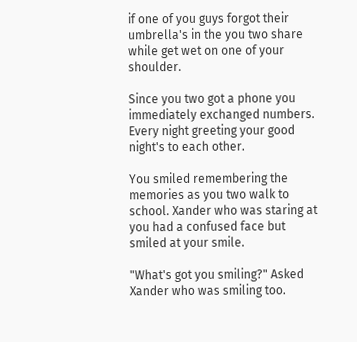if one of you guys forgot their umbrella's in the you two share while get wet on one of your shoulder.

Since you two got a phone you immediately exchanged numbers. Every night greeting your good night's to each other.

You smiled remembering the memories as you two walk to school. Xander who was staring at you had a confused face but smiled at your smile.

"What's got you smiling?" Asked Xander who was smiling too.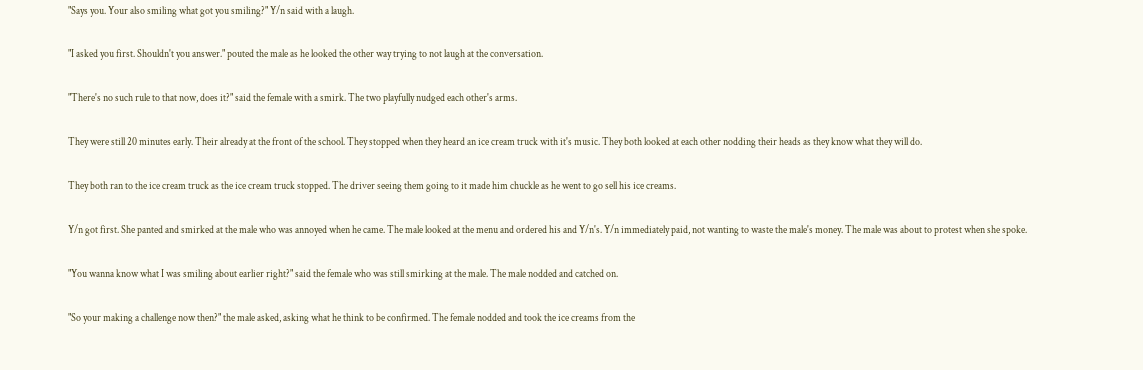"Says you. Your also smiling what got you smiling?" Y/n said with a laugh.

"I asked you first. Shouldn't you answer." pouted the male as he looked the other way trying to not laugh at the conversation.

"There's no such rule to that now, does it?" said the female with a smirk. The two playfully nudged each other's arms.

They were still 20 minutes early. Their already at the front of the school. They stopped when they heard an ice cream truck with it's music. They both looked at each other nodding their heads as they know what they will do.

They both ran to the ice cream truck as the ice cream truck stopped. The driver seeing them going to it made him chuckle as he went to go sell his ice creams.

Y/n got first. She panted and smirked at the male who was annoyed when he came. The male looked at the menu and ordered his and Y/n's. Y/n immediately paid, not wanting to waste the male's money. The male was about to protest when she spoke.

"You wanna know what I was smiling about earlier right?" said the female who was still smirking at the male. The male nodded and catched on.

"So your making a challenge now then?" the male asked, asking what he think to be confirmed. The female nodded and took the ice creams from the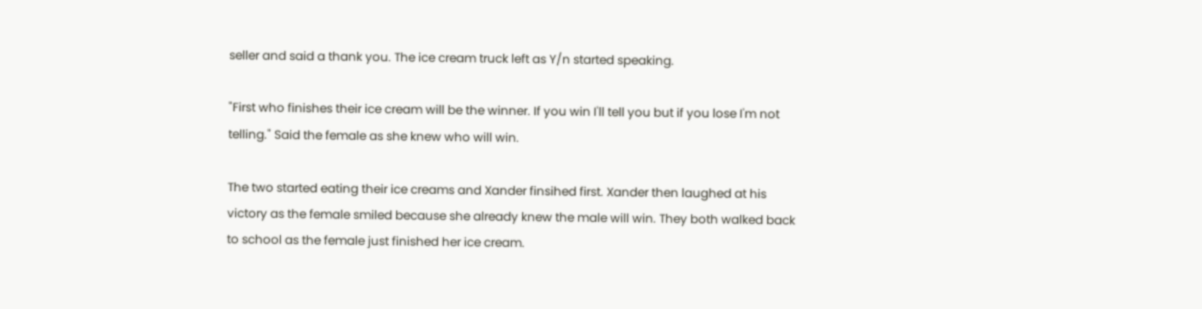seller and said a thank you. The ice cream truck left as Y/n started speaking.

"First who finishes their ice cream will be the winner. If you win I'll tell you but if you lose I'm not telling." Said the female as she knew who will win.

The two started eating their ice creams and Xander finsihed first. Xander then laughed at his victory as the female smiled because she already knew the male will win. They both walked back to school as the female just finished her ice cream.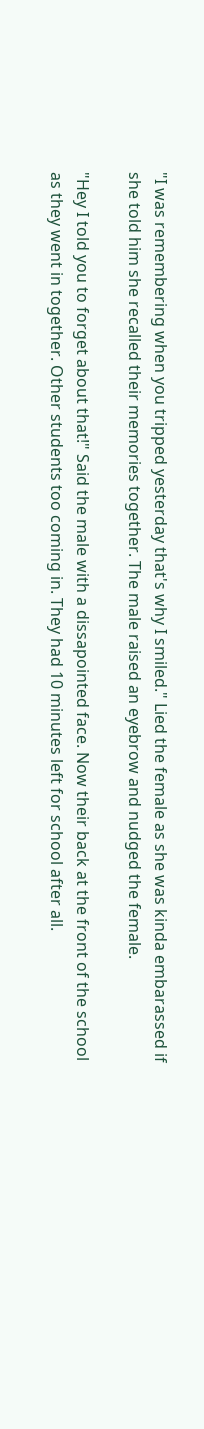"I was remembering when you tripped yesterday that's why I smiled." Lied the female as she was kinda embarassed if she told him she recalled their memories together. The male raised an eyebrow and nudged the female.

"Hey I told you to forget about that!" Said the male with a dissapointed face. Now their back at the front of the school as they went in together. Other students too coming in. They had 10 minutes left for school after all.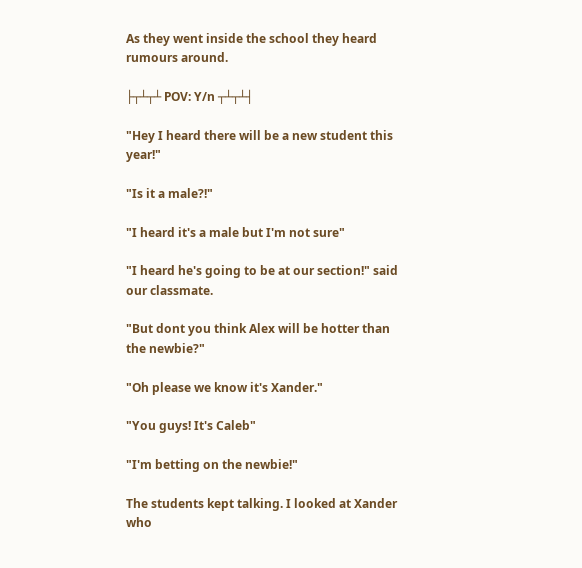As they went inside the school they heard rumours around.

├┬┴┬┴ POV: Y/n ┬┴┬┴┤

"Hey I heard there will be a new student this year!"

"Is it a male?!"

"I heard it's a male but I'm not sure"

"I heard he's going to be at our section!" said our classmate.

"But dont you think Alex will be hotter than the newbie?"

"Oh please we know it's Xander."

"You guys! It's Caleb"

"I'm betting on the newbie!"

The students kept talking. I looked at Xander who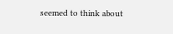seemed to think about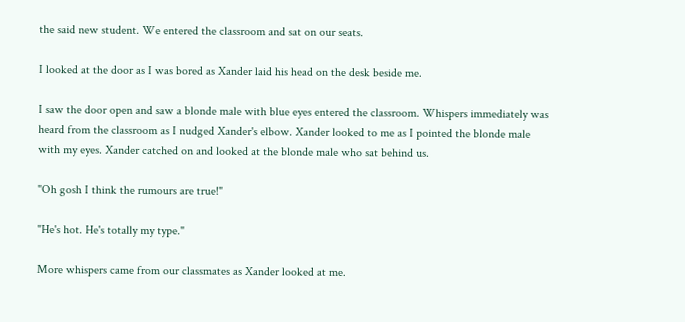the said new student. We entered the classroom and sat on our seats.

I looked at the door as I was bored as Xander laid his head on the desk beside me.

I saw the door open and saw a blonde male with blue eyes entered the classroom. Whispers immediately was heard from the classroom as I nudged Xander's elbow. Xander looked to me as I pointed the blonde male with my eyes. Xander catched on and looked at the blonde male who sat behind us.

"Oh gosh I think the rumours are true!"

"He's hot. He's totally my type."

More whispers came from our classmates as Xander looked at me.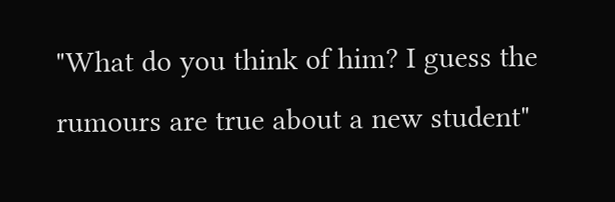"What do you think of him? I guess the rumours are true about a new student"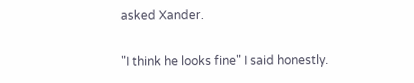asked Xander.

"I think he looks fine" I said honestly.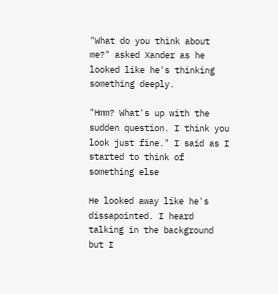"What do you think about me?" asked Xander as he looked like he's thinking something deeply.

"Hmm? What's up with the sudden question. I think you look just fine." I said as I started to think of something else

He looked away like he's dissapointed. I heard talking in the background but I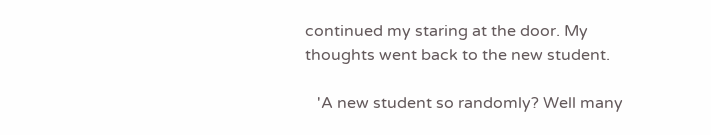continued my staring at the door. My thoughts went back to the new student.

   'A new student so randomly? Well many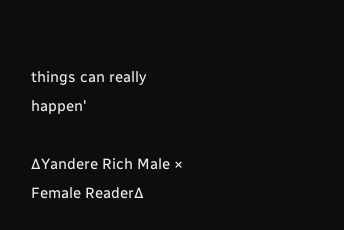things can really happen'

∆Yandere Rich Male × Female Reader∆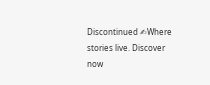Discontinued ✍Where stories live. Discover now